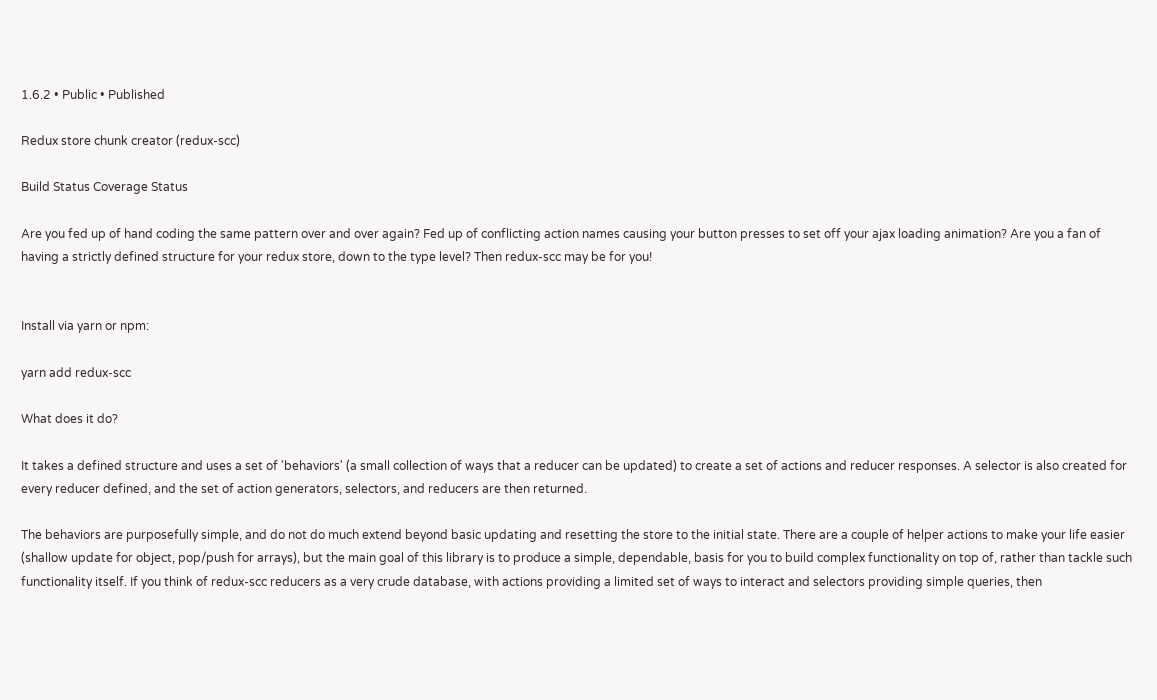1.6.2 • Public • Published

Redux store chunk creator (redux-scc)

Build Status Coverage Status

Are you fed up of hand coding the same pattern over and over again? Fed up of conflicting action names causing your button presses to set off your ajax loading animation? Are you a fan of having a strictly defined structure for your redux store, down to the type level? Then redux-scc may be for you!


Install via yarn or npm:

yarn add redux-scc

What does it do?

It takes a defined structure and uses a set of 'behaviors' (a small collection of ways that a reducer can be updated) to create a set of actions and reducer responses. A selector is also created for every reducer defined, and the set of action generators, selectors, and reducers are then returned.

The behaviors are purposefully simple, and do not do much extend beyond basic updating and resetting the store to the initial state. There are a couple of helper actions to make your life easier (shallow update for object, pop/push for arrays), but the main goal of this library is to produce a simple, dependable, basis for you to build complex functionality on top of, rather than tackle such functionality itself. If you think of redux-scc reducers as a very crude database, with actions providing a limited set of ways to interact and selectors providing simple queries, then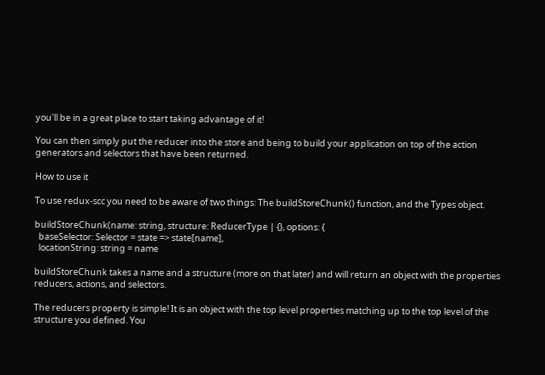you'll be in a great place to start taking advantage of it!

You can then simply put the reducer into the store and being to build your application on top of the action generators and selectors that have been returned.

How to use it

To use redux-scc you need to be aware of two things: The buildStoreChunk() function, and the Types object.

buildStoreChunk(name: string, structure: ReducerType | {}, options: {
  baseSelector: Selector = state => state[name],
  locationString: string = name

buildStoreChunk takes a name and a structure (more on that later) and will return an object with the properties reducers, actions, and selectors.

The reducers property is simple! It is an object with the top level properties matching up to the top level of the structure you defined. You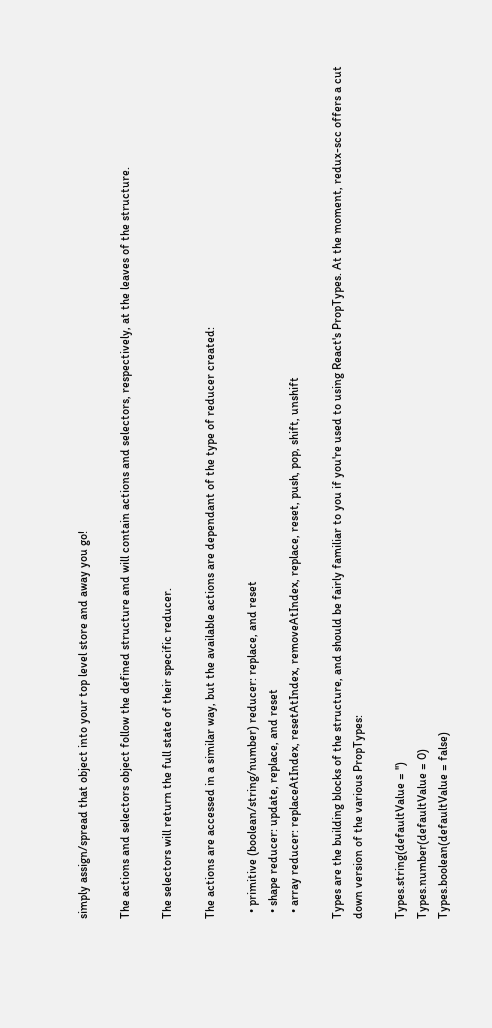simply assign/spread that object into your top level store and away you go!

The actions and selectors object follow the defined structure and will contain actions and selectors, respectively, at the leaves of the structure.

The selectors will return the full state of their specific reducer.

The actions are accessed in a similar way, but the available actions are dependant of the type of reducer created:

  • primitive (boolean/string/number) reducer: replace, and reset
  • shape reducer: update, replace, and reset
  • array reducer: replaceAtIndex, resetAtIndex, removeAtIndex, replace, reset, push, pop, shift, unshift

Types are the building blocks of the structure, and should be fairly familiar to you if you're used to using React's PropTypes. At the moment, redux-scc offers a cut down version of the various PropTypes:

Types.string(defaultValue = '')
Types.number(defaultValue = 0)
Types.boolean(defaultValue = false)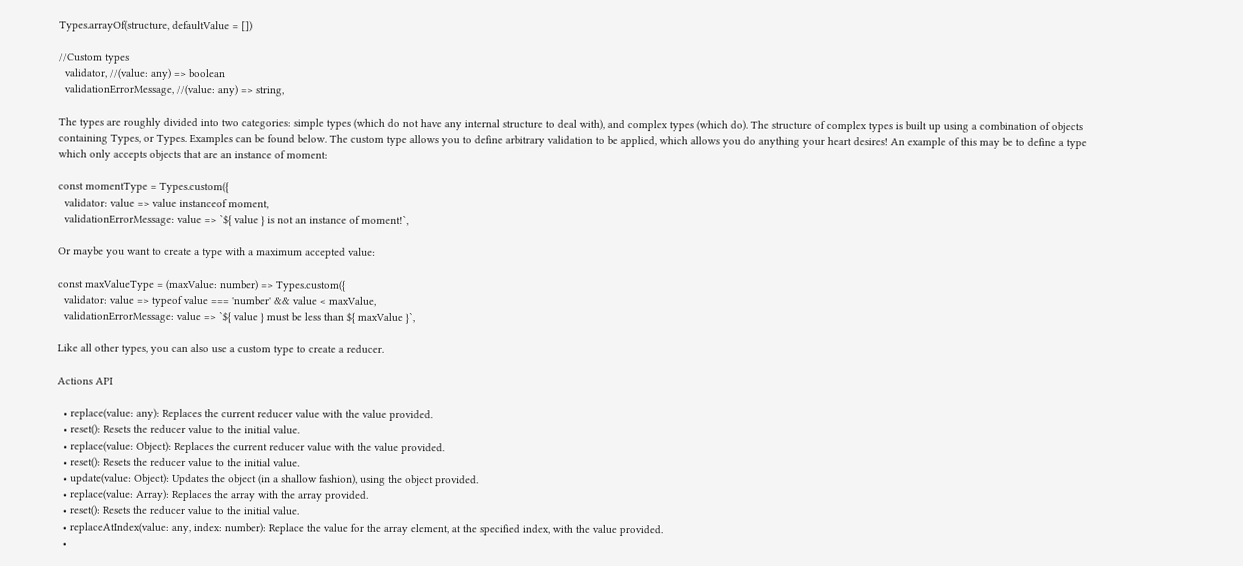Types.arrayOf(structure, defaultValue = [])

//Custom types
  validator, //(value: any) => boolean
  validationErrorMessage, //(value: any) => string,

The types are roughly divided into two categories: simple types (which do not have any internal structure to deal with), and complex types (which do). The structure of complex types is built up using a combination of objects containing Types, or Types. Examples can be found below. The custom type allows you to define arbitrary validation to be applied, which allows you do anything your heart desires! An example of this may be to define a type which only accepts objects that are an instance of moment:

const momentType = Types.custom({
  validator: value => value instanceof moment,
  validationErrorMessage: value => `${ value } is not an instance of moment!`,

Or maybe you want to create a type with a maximum accepted value:

const maxValueType = (maxValue: number) => Types.custom({
  validator: value => typeof value === 'number' && value < maxValue,
  validationErrorMessage: value => `${ value } must be less than ${ maxValue }`,

Like all other types, you can also use a custom type to create a reducer.

Actions API

  • replace(value: any): Replaces the current reducer value with the value provided.
  • reset(): Resets the reducer value to the initial value.
  • replace(value: Object): Replaces the current reducer value with the value provided.
  • reset(): Resets the reducer value to the initial value.
  • update(value: Object): Updates the object (in a shallow fashion), using the object provided.
  • replace(value: Array): Replaces the array with the array provided.
  • reset(): Resets the reducer value to the initial value.
  • replaceAtIndex(value: any, index: number): Replace the value for the array element, at the specified index, with the value provided.
  •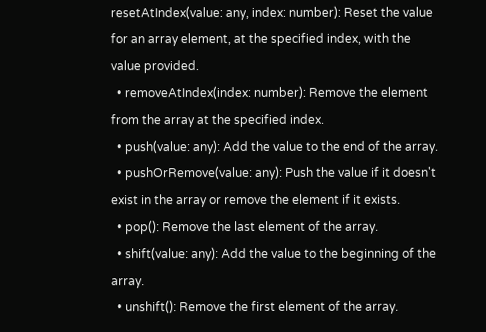resetAtIndex(value: any, index: number): Reset the value for an array element, at the specified index, with the value provided.
  • removeAtIndex(index: number): Remove the element from the array at the specified index.
  • push(value: any): Add the value to the end of the array.
  • pushOrRemove(value: any): Push the value if it doesn't exist in the array or remove the element if it exists.
  • pop(): Remove the last element of the array.
  • shift(value: any): Add the value to the beginning of the array.
  • unshift(): Remove the first element of the array.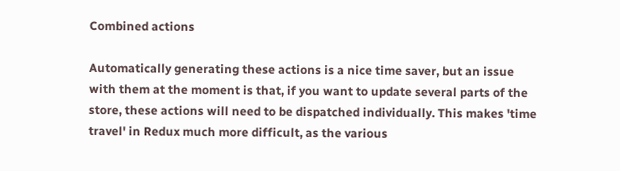Combined actions

Automatically generating these actions is a nice time saver, but an issue with them at the moment is that, if you want to update several parts of the store, these actions will need to be dispatched individually. This makes 'time travel' in Redux much more difficult, as the various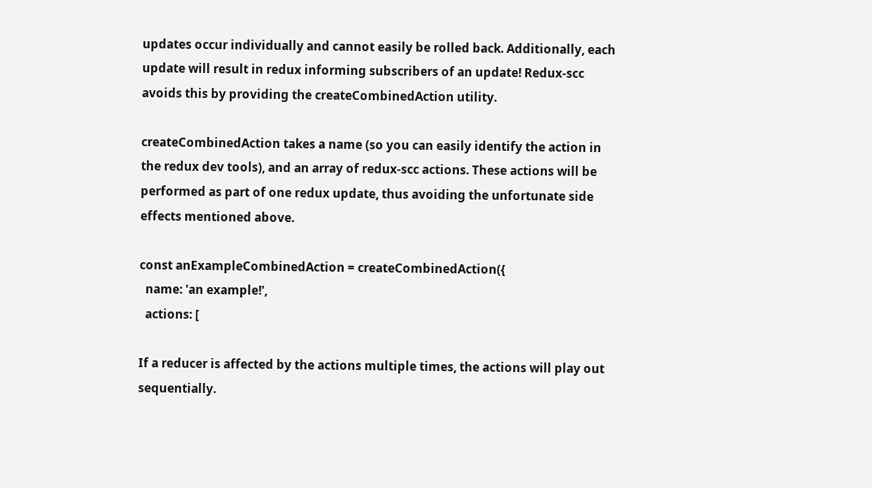updates occur individually and cannot easily be rolled back. Additionally, each update will result in redux informing subscribers of an update! Redux-scc avoids this by providing the createCombinedAction utility.

createCombinedAction takes a name (so you can easily identify the action in the redux dev tools), and an array of redux-scc actions. These actions will be performed as part of one redux update, thus avoiding the unfortunate side effects mentioned above.

const anExampleCombinedAction = createCombinedAction({
  name: 'an example!',
  actions: [

If a reducer is affected by the actions multiple times, the actions will play out sequentially.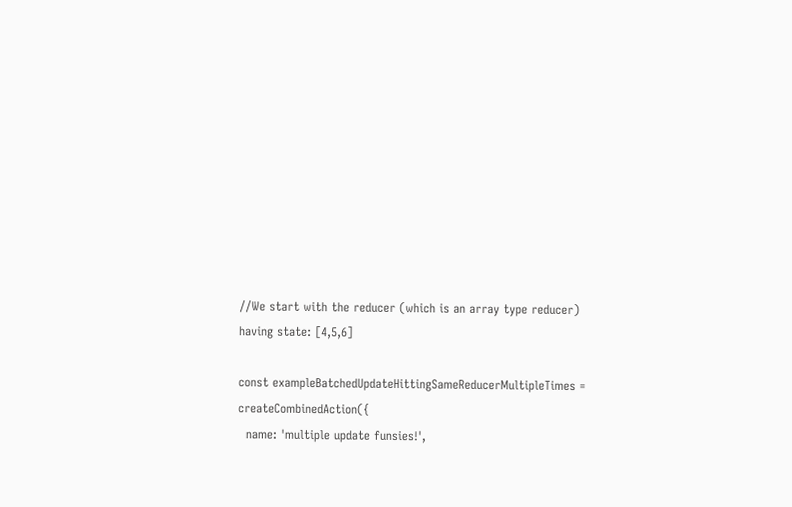//We start with the reducer (which is an array type reducer) having state: [4,5,6]

const exampleBatchedUpdateHittingSameReducerMultipleTimes = createCombinedAction({
  name: 'multiple update funsies!',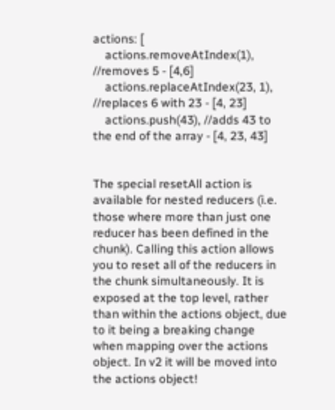actions: [
    actions.removeAtIndex(1), //removes 5 - [4,6]
    actions.replaceAtIndex(23, 1), //replaces 6 with 23 - [4, 23]
    actions.push(43), //adds 43 to the end of the array - [4, 23, 43]


The special resetAll action is available for nested reducers (i.e. those where more than just one reducer has been defined in the chunk). Calling this action allows you to reset all of the reducers in the chunk simultaneously. It is exposed at the top level, rather than within the actions object, due to it being a breaking change when mapping over the actions object. In v2 it will be moved into the actions object!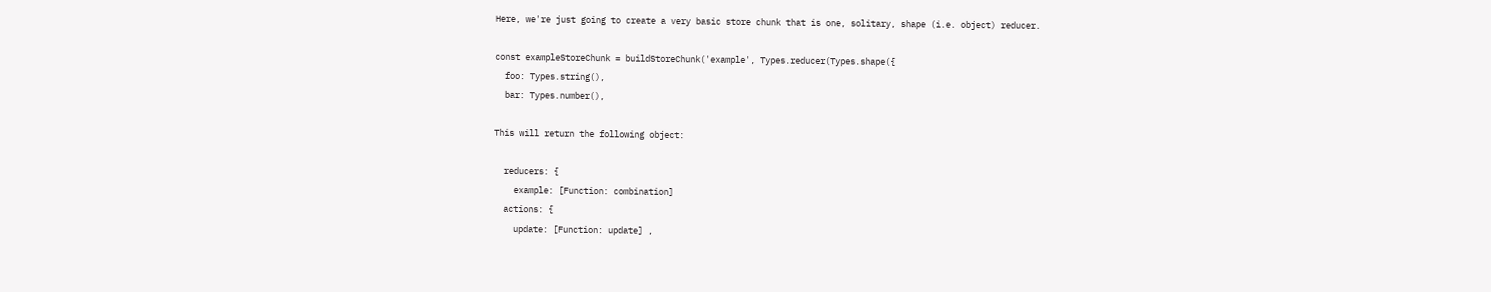Here, we're just going to create a very basic store chunk that is one, solitary, shape (i.e. object) reducer.

const exampleStoreChunk = buildStoreChunk('example', Types.reducer(Types.shape({
  foo: Types.string(),
  bar: Types.number(),

This will return the following object:

  reducers: {
    example: [Function: combination]
  actions: {
    update: [Function: update] ,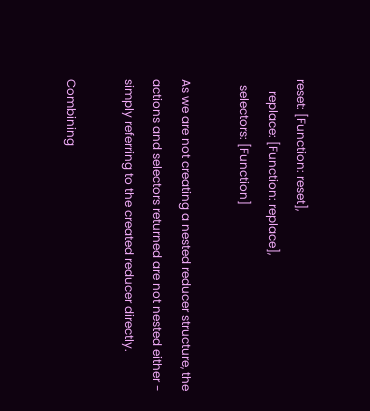reset: [Function: reset],
    replace: [Function: replace],
  selectors: [Function]

As we are not creating a nested reducer structure, the actions and selectors returned are not nested either - simply referring to the created reducer directly.

Combining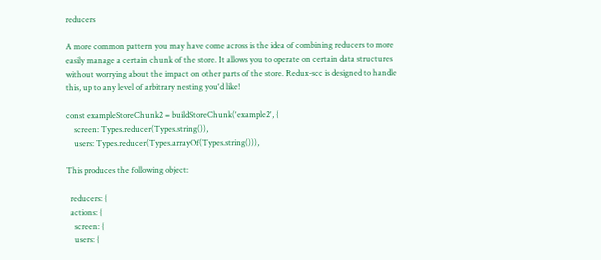reducers

A more common pattern you may have come across is the idea of combining reducers to more easily manage a certain chunk of the store. It allows you to operate on certain data structures without worrying about the impact on other parts of the store. Redux-scc is designed to handle this, up to any level of arbitrary nesting you'd like!

const exampleStoreChunk2 = buildStoreChunk('example2', {
    screen: Types.reducer(Types.string()),
    users: Types.reducer(Types.arrayOf(Types.string())),

This produces the following object:

  reducers: {
  actions: {
    screen: {
    users: {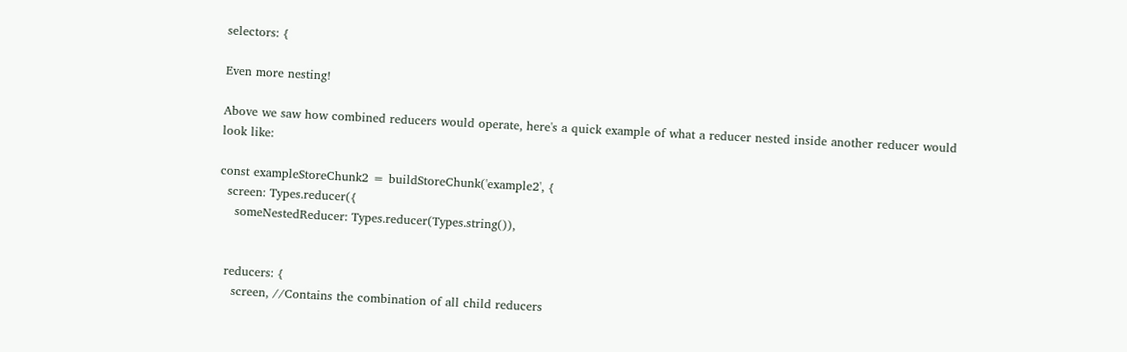selectors: {

Even more nesting!

Above we saw how combined reducers would operate, here's a quick example of what a reducer nested inside another reducer would look like:

const exampleStoreChunk2 = buildStoreChunk('example2', {
  screen: Types.reducer({
    someNestedReducer: Types.reducer(Types.string()),


  reducers: {
    screen, //Contains the combination of all child reducers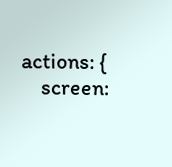actions: {
    screen: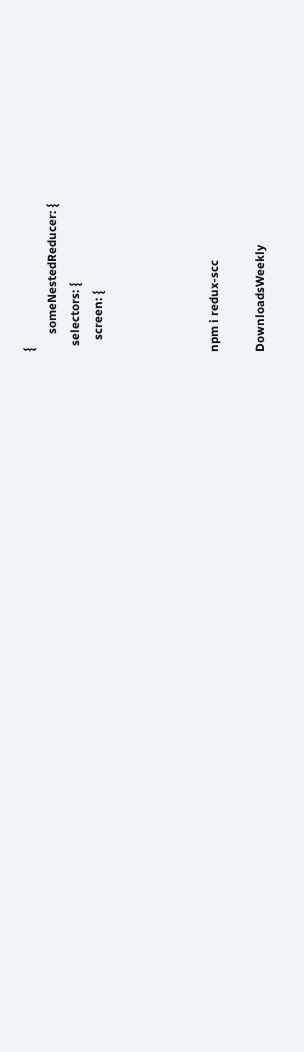{
      someNestedReducer: {
  selectors: {
    screen: {




npm i redux-scc

DownloadsWeekly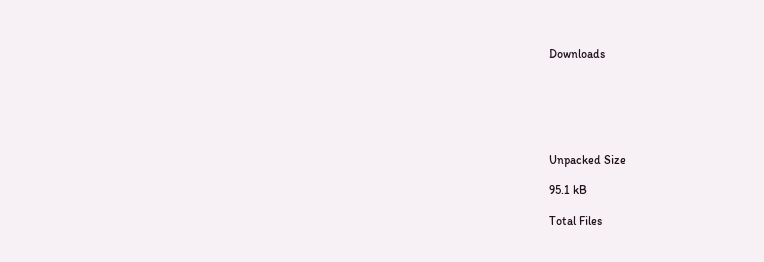Downloads






Unpacked Size

95.1 kB

Total Files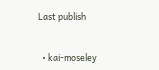Last publish


  • kai-moseley